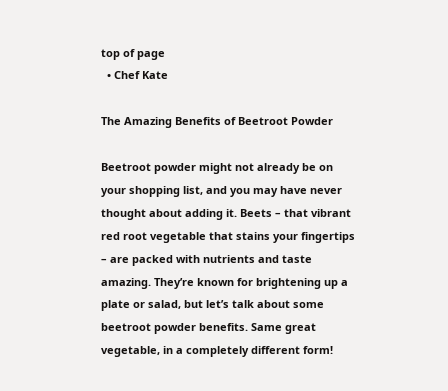top of page
  • Chef Kate

The Amazing Benefits of Beetroot Powder

Beetroot powder might not already be on your shopping list, and you may have never thought about adding it. Beets – that vibrant red root vegetable that stains your fingertips – are packed with nutrients and taste amazing. They’re known for brightening up a plate or salad, but let’s talk about some beetroot powder benefits. Same great vegetable, in a completely different form!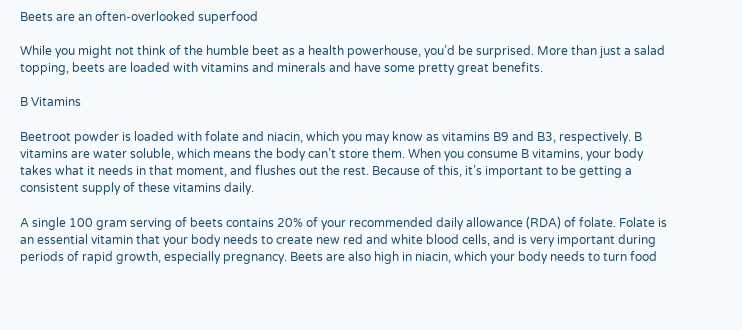Beets are an often-overlooked superfood

While you might not think of the humble beet as a health powerhouse, you’d be surprised. More than just a salad topping, beets are loaded with vitamins and minerals and have some pretty great benefits.

B Vitamins

Beetroot powder is loaded with folate and niacin, which you may know as vitamins B9 and B3, respectively. B vitamins are water soluble, which means the body can’t store them. When you consume B vitamins, your body takes what it needs in that moment, and flushes out the rest. Because of this, it’s important to be getting a consistent supply of these vitamins daily.

A single 100 gram serving of beets contains 20% of your recommended daily allowance (RDA) of folate. Folate is an essential vitamin that your body needs to create new red and white blood cells, and is very important during periods of rapid growth, especially pregnancy. Beets are also high in niacin, which your body needs to turn food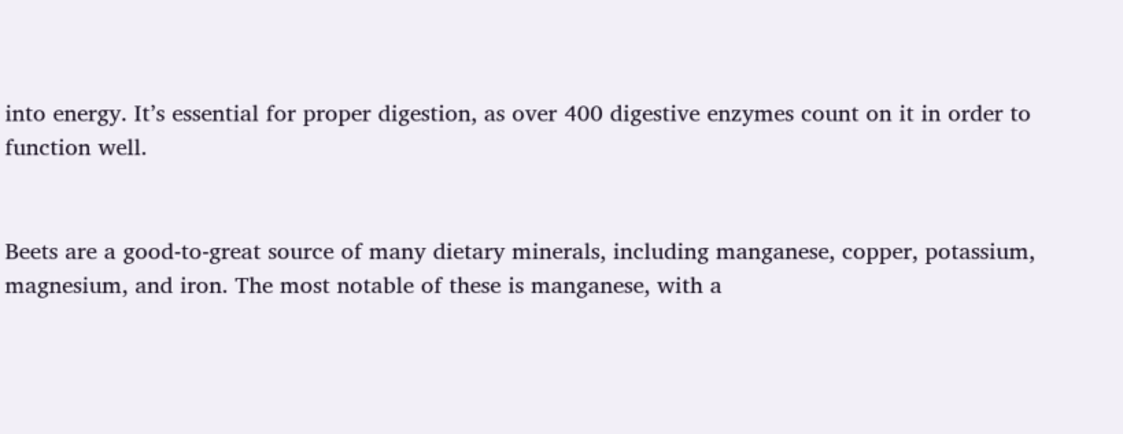into energy. It’s essential for proper digestion, as over 400 digestive enzymes count on it in order to function well.


Beets are a good-to-great source of many dietary minerals, including manganese, copper, potassium, magnesium, and iron. The most notable of these is manganese, with a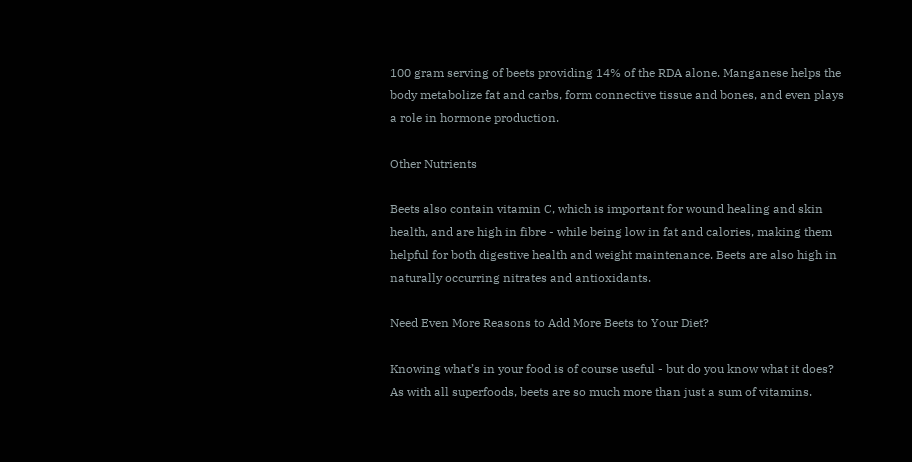100 gram serving of beets providing 14% of the RDA alone. Manganese helps the body metabolize fat and carbs, form connective tissue and bones, and even plays a role in hormone production.

Other Nutrients

Beets also contain vitamin C, which is important for wound healing and skin health, and are high in fibre - while being low in fat and calories, making them helpful for both digestive health and weight maintenance. Beets are also high in naturally occurring nitrates and antioxidants.

Need Even More Reasons to Add More Beets to Your Diet?

Knowing what’s in your food is of course useful - but do you know what it does? As with all superfoods, beets are so much more than just a sum of vitamins.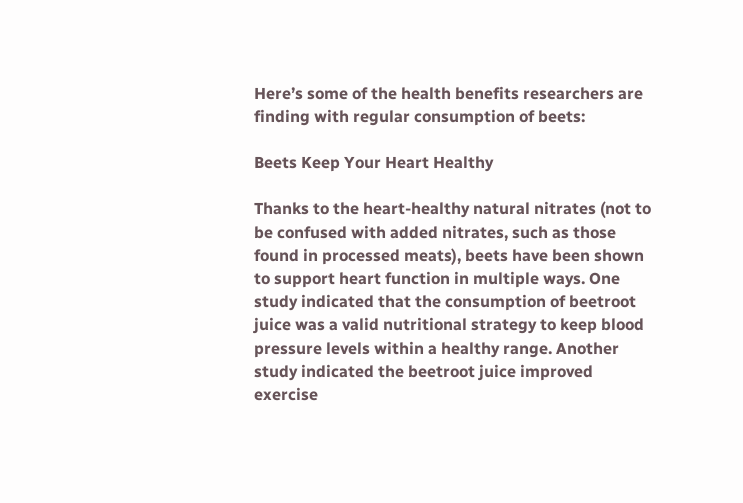Here’s some of the health benefits researchers are finding with regular consumption of beets:

Beets Keep Your Heart Healthy

Thanks to the heart-healthy natural nitrates (not to be confused with added nitrates, such as those found in processed meats), beets have been shown to support heart function in multiple ways. One study indicated that the consumption of beetroot juice was a valid nutritional strategy to keep blood pressure levels within a healthy range. Another study indicated the beetroot juice improved exercise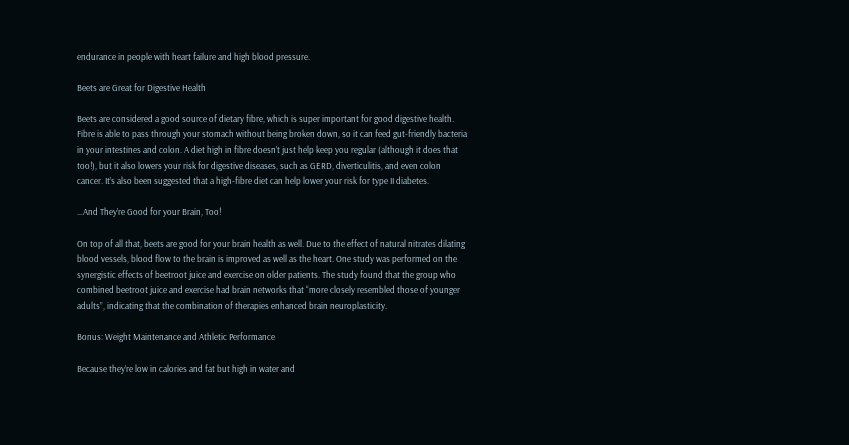endurance in people with heart failure and high blood pressure.

Beets are Great for Digestive Health

Beets are considered a good source of dietary fibre, which is super important for good digestive health. Fibre is able to pass through your stomach without being broken down, so it can feed gut-friendly bacteria in your intestines and colon. A diet high in fibre doesn’t just help keep you regular (although it does that too!), but it also lowers your risk for digestive diseases, such as GERD, diverticulitis, and even colon cancer. It’s also been suggested that a high-fibre diet can help lower your risk for type II diabetes.

…And They’re Good for your Brain, Too!

On top of all that, beets are good for your brain health as well. Due to the effect of natural nitrates dilating blood vessels, blood flow to the brain is improved as well as the heart. One study was performed on the synergistic effects of beetroot juice and exercise on older patients. The study found that the group who combined beetroot juice and exercise had brain networks that “more closely resembled those of younger adults”, indicating that the combination of therapies enhanced brain neuroplasticity.

Bonus: Weight Maintenance and Athletic Performance

Because they’re low in calories and fat but high in water and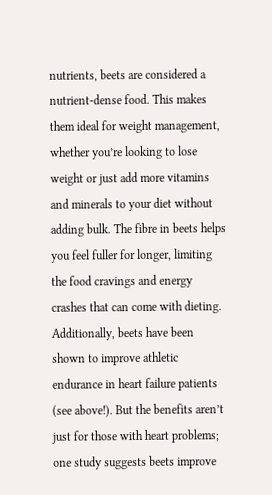nutrients, beets are considered a nutrient-dense food. This makes them ideal for weight management, whether you’re looking to lose weight or just add more vitamins and minerals to your diet without adding bulk. The fibre in beets helps you feel fuller for longer, limiting the food cravings and energy crashes that can come with dieting. Additionally, beets have been shown to improve athletic endurance in heart failure patients (see above!). But the benefits aren’t just for those with heart problems; one study suggests beets improve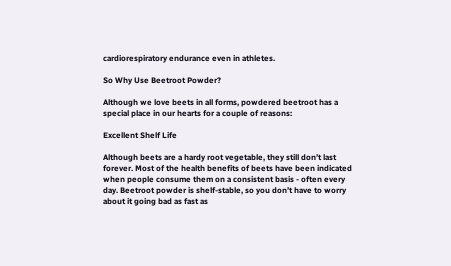cardiorespiratory endurance even in athletes.

So Why Use Beetroot Powder?

Although we love beets in all forms, powdered beetroot has a special place in our hearts for a couple of reasons:

Excellent Shelf Life

Although beets are a hardy root vegetable, they still don’t last forever. Most of the health benefits of beets have been indicated when people consume them on a consistent basis - often every day. Beetroot powder is shelf-stable, so you don’t have to worry about it going bad as fast as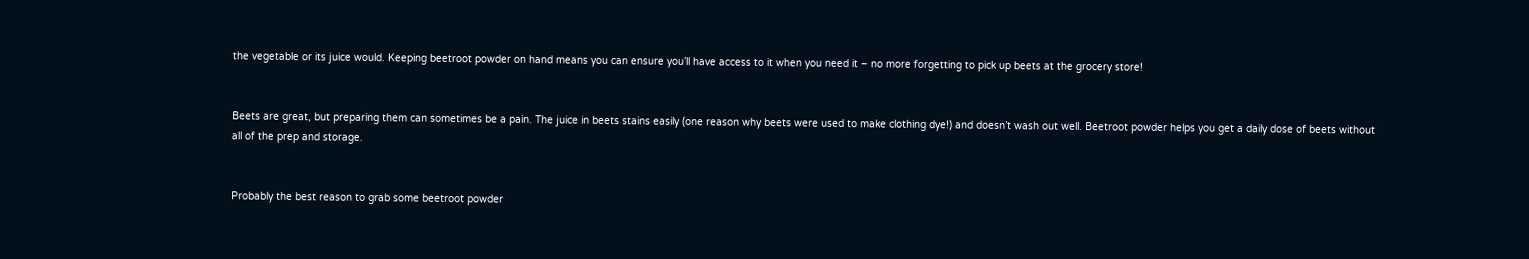the vegetable or its juice would. Keeping beetroot powder on hand means you can ensure you’ll have access to it when you need it – no more forgetting to pick up beets at the grocery store!


Beets are great, but preparing them can sometimes be a pain. The juice in beets stains easily (one reason why beets were used to make clothing dye!) and doesn’t wash out well. Beetroot powder helps you get a daily dose of beets without all of the prep and storage.


Probably the best reason to grab some beetroot powder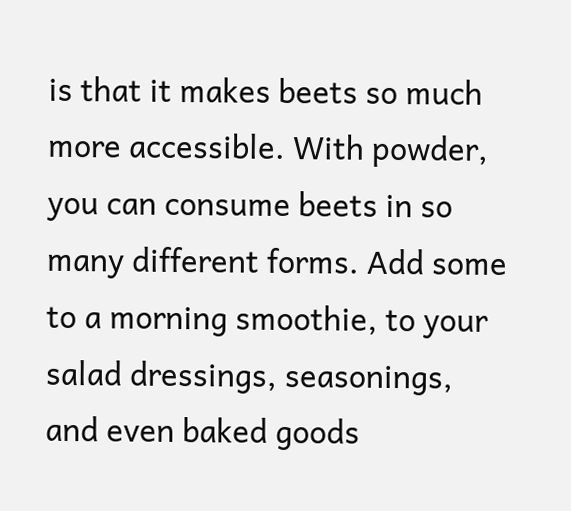is that it makes beets so much more accessible. With powder, you can consume beets in so many different forms. Add some to a morning smoothie, to your salad dressings, seasonings, and even baked goods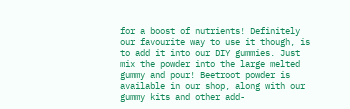for a boost of nutrients! Definitely our favourite way to use it though, is to add it into our DIY gummies. Just mix the powder into the large melted gummy and pour! Beetroot powder is available in our shop, along with our gummy kits and other add-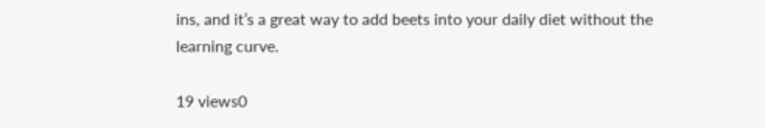ins, and it’s a great way to add beets into your daily diet without the learning curve.

19 views0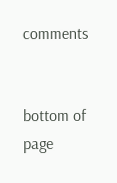comments


bottom of page